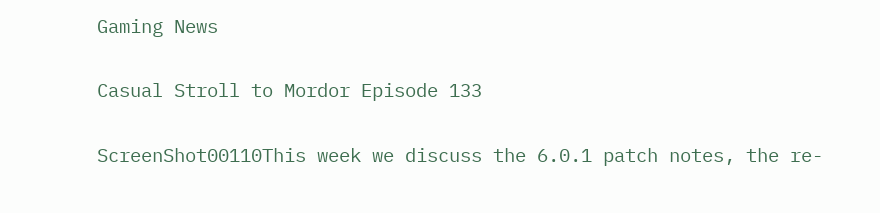Gaming News

Casual Stroll to Mordor Episode 133

ScreenShot00110This week we discuss the 6.0.1 patch notes, the re-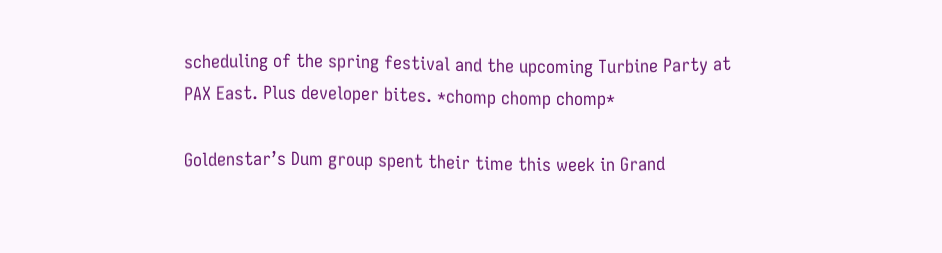scheduling of the spring festival and the upcoming Turbine Party at PAX East. Plus developer bites. *chomp chomp chomp*

Goldenstar’s Dum group spent their time this week in Grand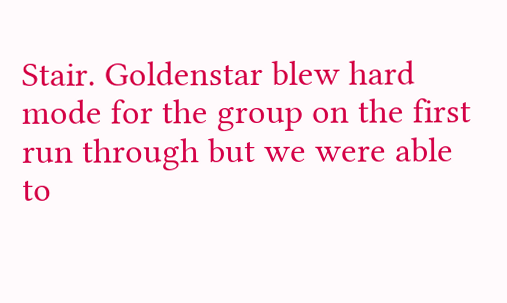Stair. Goldenstar blew hard mode for the group on the first run through but we were able to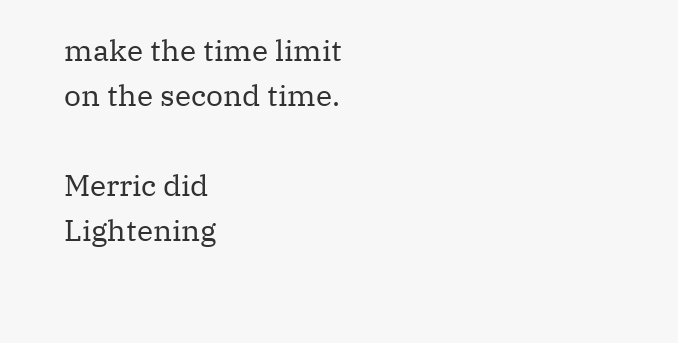make the time limit on the second time.

Merric did Lightening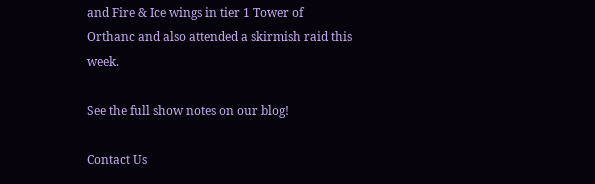and Fire & Ice wings in tier 1 Tower of Orthanc and also attended a skirmish raid this week.

See the full show notes on our blog!

Contact Us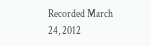Recorded March 24, 2012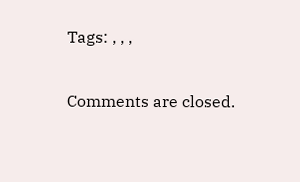Tags: , , ,

Comments are closed.